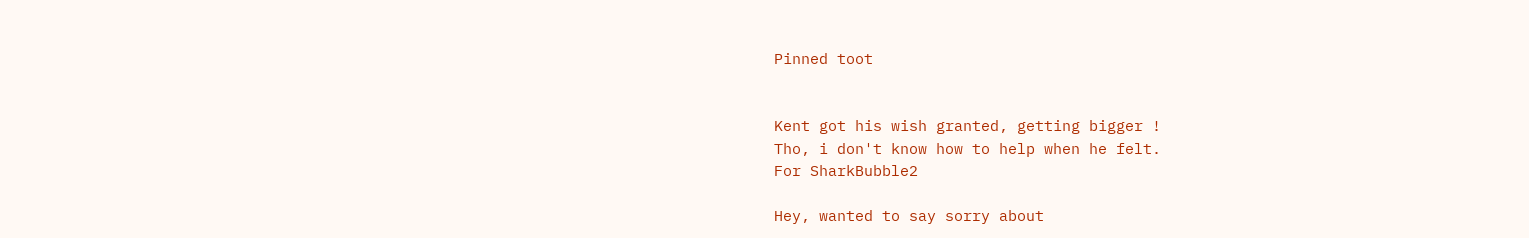Pinned toot


Kent got his wish granted, getting bigger !
Tho, i don't know how to help when he felt.
For SharkBubble2

Hey, wanted to say sorry about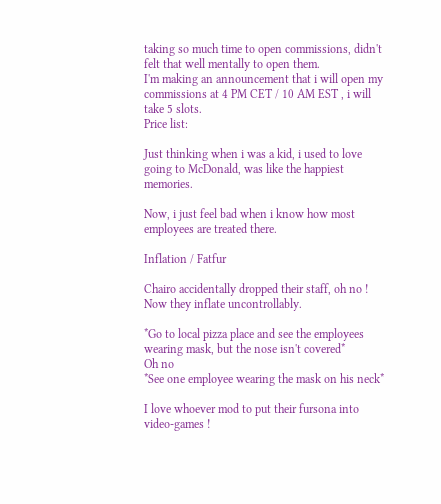taking so much time to open commissions, didn't felt that well mentally to open them.
I'm making an announcement that i will open my commissions at 4 PM CET / 10 AM EST , i will take 5 slots.
Price list:

Just thinking when i was a kid, i used to love going to McDonald, was like the happiest memories.

Now, i just feel bad when i know how most employees are treated there.

Inflation / Fatfur

Chairo accidentally dropped their staff, oh no !
Now they inflate uncontrollably.

*Go to local pizza place and see the employees wearing mask, but the nose isn't covered*
Oh no
*See one employee wearing the mask on his neck*

I love whoever mod to put their fursona into video-games !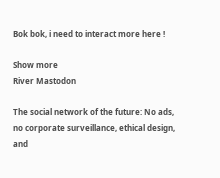Bok bok, i need to interact more here !

Show more
River Mastodon

The social network of the future: No ads, no corporate surveillance, ethical design, and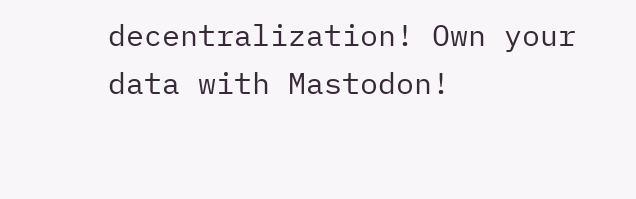decentralization! Own your data with Mastodon!